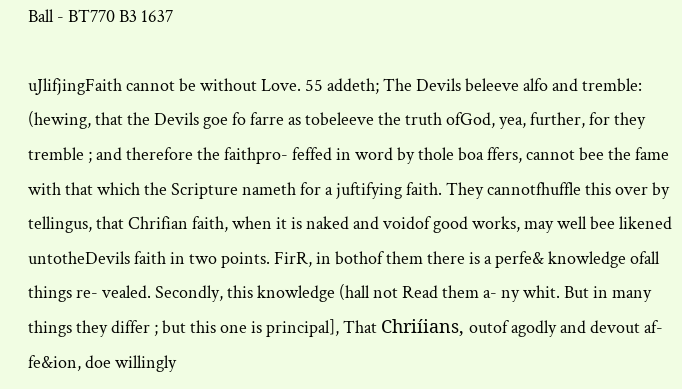Ball - BT770 B3 1637

uJlifjingFaith cannot be without Love. 55 addeth; The Devils beleeve alfo and tremble: (hewing, that the Devils goe fo farre as tobeleeve the truth ofGod, yea, further, for they tremble ; and therefore the faithpro- feffed in word by thole boa ffers, cannot bee the fame with that which the Scripture nameth for a juftifying faith. They cannotfhuffle this over by tellingus, that Chrifian faith, when it is naked and voidof good works, may well bee likened untotheDevils faith in two points. FirR, in bothof them there is a perfe& knowledge ofall things re- vealed. Secondly, this knowledge (hall not Read them a- ny whit. But in many things they differ ; but this one is principal], That Chriíians, outof agodly and devout af- fe&ion, doe willingly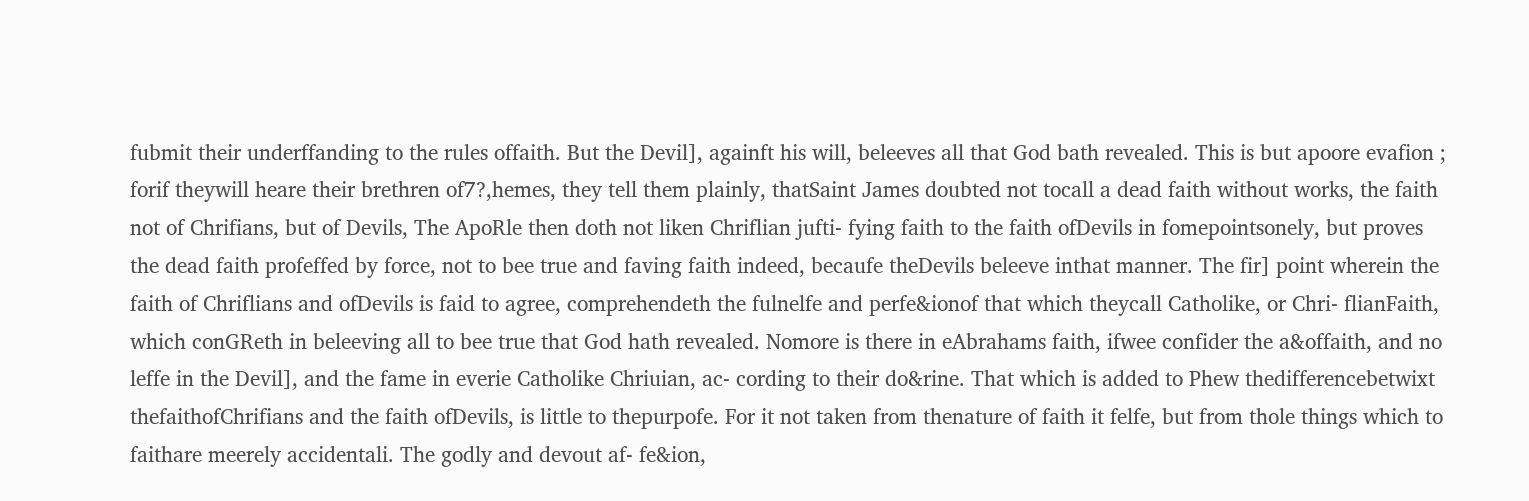fubmit their underffanding to the rules offaith. But the Devil], againft his will, beleeves all that God bath revealed. This is but apoore evafion ; forif theywill heare their brethren of7?,hemes, they tell them plainly, thatSaint James doubted not tocall a dead faith without works, the faith not of Chrifians, but of Devils, The ApoRle then doth not liken Chriflian jufti- fying faith to the faith ofDevils in fomepointsonely, but proves the dead faith profeffed by force, not to bee true and faving faith indeed, becaufe theDevils beleeve inthat manner. The fir] point wherein the faith of Chriflians and ofDevils is faid to agree, comprehendeth the fulnelfe and perfe&ionof that which theycall Catholike, or Chri- flianFaith, which conGReth in beleeving all to bee true that God hath revealed. Nomore is there in eAbrahams faith, ifwee confider the a&offaith, and no leffe in the Devil], and the fame in everie Catholike Chriuian, ac- cording to their do&rine. That which is added to Phew thedifferencebetwixt thefaithofChrifians and the faith ofDevils, is little to thepurpofe. For it not taken from thenature of faith it felfe, but from thole things which to faithare meerely accidentali. The godly and devout af- fe&ion,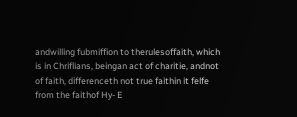andwilling fubmiffion to therulesoffaith, which is in Chriflians, beingan act of charitie, andnot of faith, differenceth not true faithin it felfe from the faithof Hy- E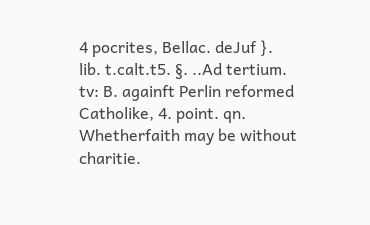4 pocrites, Bellac. deJuf }. lib. t.calt.t5. §. ..Ad tertium. tv: B. againft Perlin reformed Catholike, 4. point. qn. Whetherfaith may be without charitie.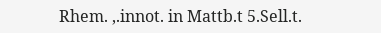Rhem. ,.innot. in Mattb.t 5.Sell.t.